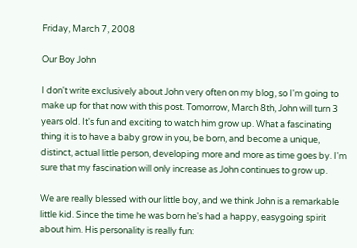Friday, March 7, 2008

Our Boy John

I don't write exclusively about John very often on my blog, so I'm going to make up for that now with this post. Tomorrow, March 8th, John will turn 3 years old. It's fun and exciting to watch him grow up. What a fascinating thing it is to have a baby grow in you, be born, and become a unique, distinct, actual little person, developing more and more as time goes by. I'm sure that my fascination will only increase as John continues to grow up.

We are really blessed with our little boy, and we think John is a remarkable little kid. Since the time he was born he's had a happy, easygoing spirit about him. His personality is really fun: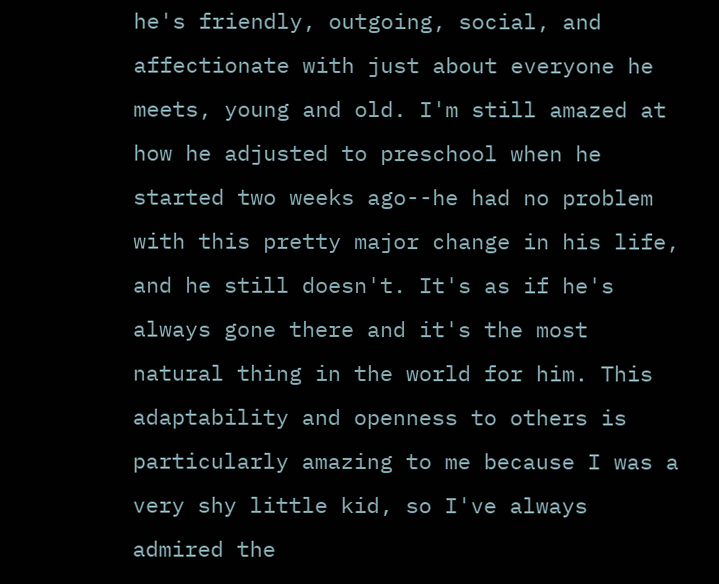he's friendly, outgoing, social, and affectionate with just about everyone he meets, young and old. I'm still amazed at how he adjusted to preschool when he started two weeks ago--he had no problem with this pretty major change in his life, and he still doesn't. It's as if he's always gone there and it's the most natural thing in the world for him. This adaptability and openness to others is particularly amazing to me because I was a very shy little kid, so I've always admired the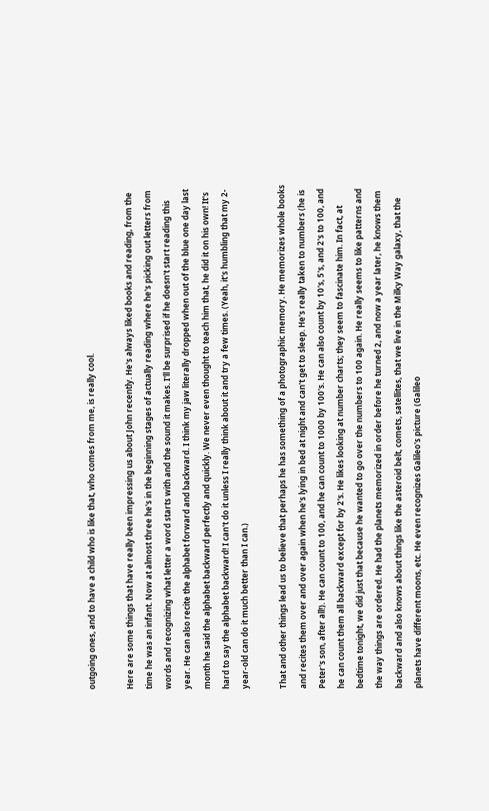outgoing ones, and to have a child who is like that, who comes from me, is really cool.

Here are some things that have really been impressing us about John recently. He's always liked books and reading, from the time he was an infant. Now at almost three he's in the beginning stages of actually reading where he's picking out letters from words and recognizing what letter a word starts with and the sound it makes. I'll be surprised if he doesn't start reading this year. He can also recite the alphabet forward and backward. I think my jaw literally dropped when out of the blue one day last month he said the alphabet backward perfectly and quickly. We never even thought to teach him that, he did it on his own! It's hard to say the alphabet backward! I can't do it unless I really think about it and try a few times. (Yeah, it's humbling that my 2-year-old can do it much better than I can.)

That and other things lead us to believe that perhaps he has something of a photographic memory. He memorizes whole books and recites them over and over again when he's lying in bed at night and can't get to sleep. He's really taken to numbers (he is Peter's son, after all!). He can count to 100, and he can count to 1000 by 100's. He can also count by 10's, 5's, and 2's to 100, and he can count them all backward except for by 2's. He likes looking at number charts; they seem to fascinate him. In fact, at bedtime tonight, we did just that because he wanted to go over the numbers to 100 again. He really seems to like patterns and the way things are ordered. He had the planets memorized in order before he turned 2, and now a year later, he knows them backward and also knows about things like the asteroid belt, comets, satellites, that we live in the Milky Way galaxy, that the planets have different moons, etc. He even recognizes Galileo's picture (Galileo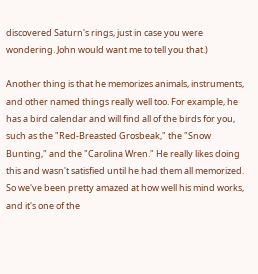discovered Saturn's rings, just in case you were wondering. John would want me to tell you that.)

Another thing is that he memorizes animals, instruments, and other named things really well too. For example, he has a bird calendar and will find all of the birds for you, such as the "Red-Breasted Grosbeak," the "Snow Bunting," and the "Carolina Wren." He really likes doing this and wasn't satisfied until he had them all memorized. So we've been pretty amazed at how well his mind works, and it's one of the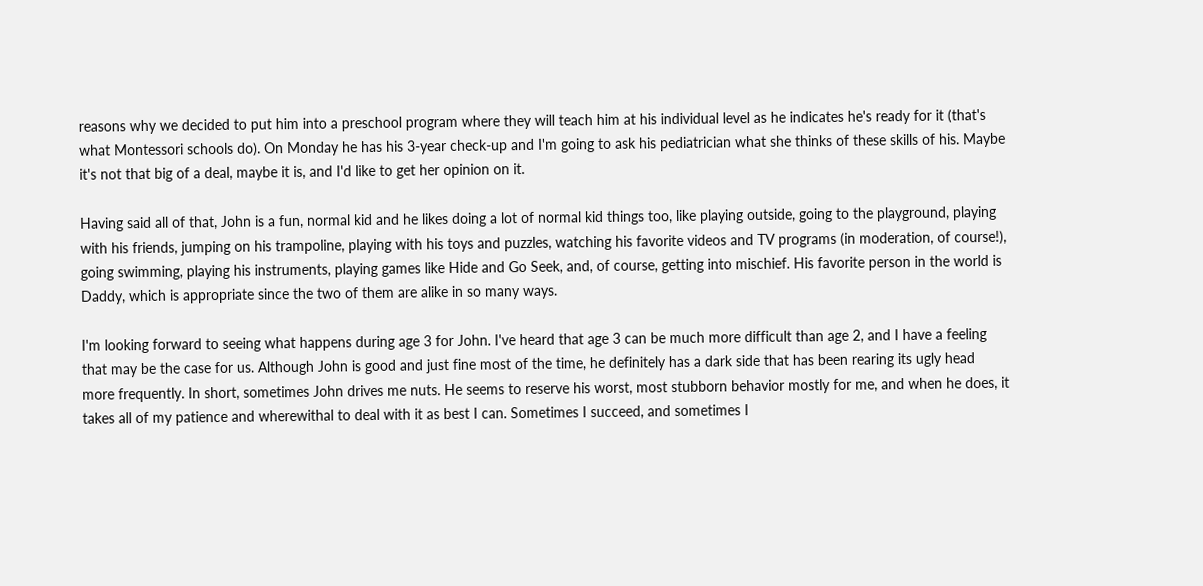reasons why we decided to put him into a preschool program where they will teach him at his individual level as he indicates he's ready for it (that's what Montessori schools do). On Monday he has his 3-year check-up and I'm going to ask his pediatrician what she thinks of these skills of his. Maybe it's not that big of a deal, maybe it is, and I'd like to get her opinion on it.

Having said all of that, John is a fun, normal kid and he likes doing a lot of normal kid things too, like playing outside, going to the playground, playing with his friends, jumping on his trampoline, playing with his toys and puzzles, watching his favorite videos and TV programs (in moderation, of course!), going swimming, playing his instruments, playing games like Hide and Go Seek, and, of course, getting into mischief. His favorite person in the world is Daddy, which is appropriate since the two of them are alike in so many ways.

I'm looking forward to seeing what happens during age 3 for John. I've heard that age 3 can be much more difficult than age 2, and I have a feeling that may be the case for us. Although John is good and just fine most of the time, he definitely has a dark side that has been rearing its ugly head more frequently. In short, sometimes John drives me nuts. He seems to reserve his worst, most stubborn behavior mostly for me, and when he does, it takes all of my patience and wherewithal to deal with it as best I can. Sometimes I succeed, and sometimes I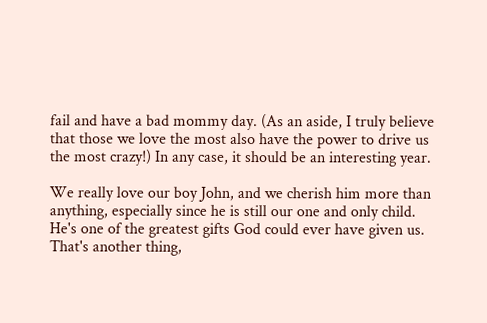fail and have a bad mommy day. (As an aside, I truly believe that those we love the most also have the power to drive us the most crazy!) In any case, it should be an interesting year.

We really love our boy John, and we cherish him more than anything, especially since he is still our one and only child. He's one of the greatest gifts God could ever have given us. That's another thing,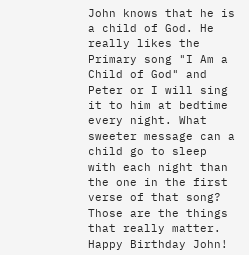John knows that he is a child of God. He really likes the Primary song "I Am a Child of God" and Peter or I will sing it to him at bedtime every night. What sweeter message can a child go to sleep with each night than the one in the first verse of that song? Those are the things that really matter. Happy Birthday John!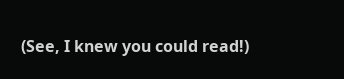(See, I knew you could read!)